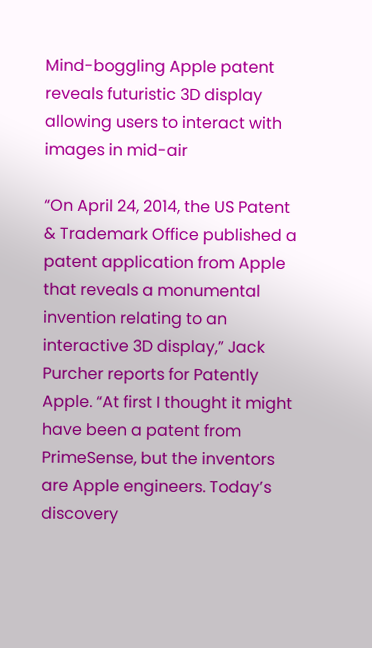Mind-boggling Apple patent reveals futuristic 3D display allowing users to interact with images in mid-air

“On April 24, 2014, the US Patent & Trademark Office published a patent application from Apple that reveals a monumental invention relating to an interactive 3D display,” Jack Purcher reports for Patently Apple. “At first I thought it might have been a patent from PrimeSense, but the inventors are Apple engineers. Today’s discovery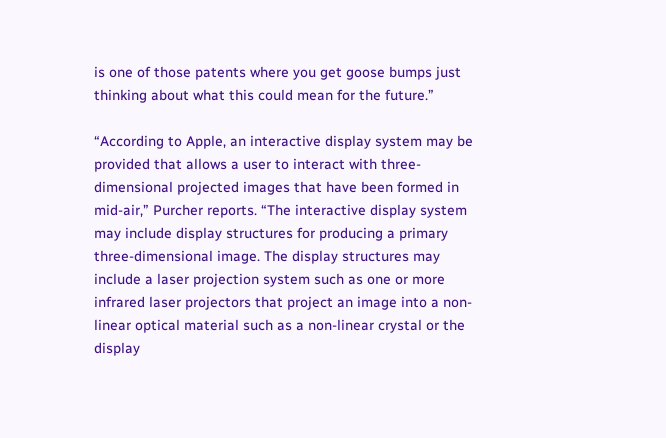is one of those patents where you get goose bumps just thinking about what this could mean for the future.”

“According to Apple, an interactive display system may be provided that allows a user to interact with three-dimensional projected images that have been formed in mid-air,” Purcher reports. “The interactive display system may include display structures for producing a primary three-dimensional image. The display structures may include a laser projection system such as one or more infrared laser projectors that project an image into a non-linear optical material such as a non-linear crystal or the display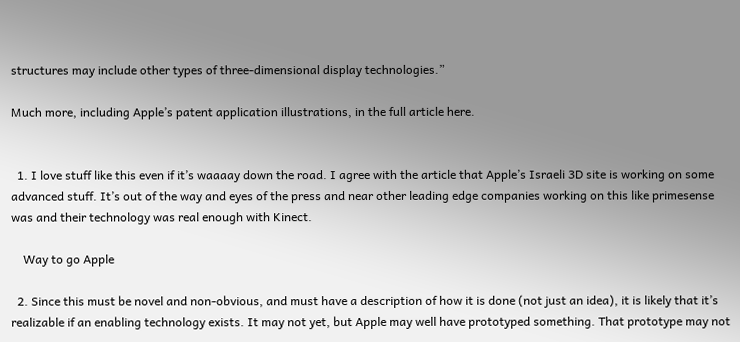structures may include other types of three-dimensional display technologies.”

Much more, including Apple’s patent application illustrations, in the full article here.


  1. I love stuff like this even if it’s waaaay down the road. I agree with the article that Apple’s Israeli 3D site is working on some advanced stuff. It’s out of the way and eyes of the press and near other leading edge companies working on this like primesense was and their technology was real enough with Kinect.

    Way to go Apple

  2. Since this must be novel and non-obvious, and must have a description of how it is done (not just an idea), it is likely that it’s realizable if an enabling technology exists. It may not yet, but Apple may well have prototyped something. That prototype may not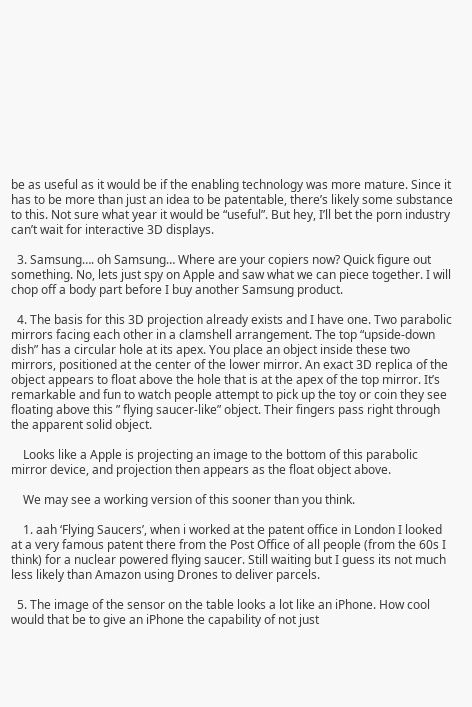be as useful as it would be if the enabling technology was more mature. Since it has to be more than just an idea to be patentable, there’s likely some substance to this. Not sure what year it would be “useful”. But hey, I’ll bet the porn industry can’t wait for interactive 3D displays.

  3. Samsung…. oh Samsung… Where are your copiers now? Quick figure out something. No, lets just spy on Apple and saw what we can piece together. I will chop off a body part before I buy another Samsung product.

  4. The basis for this 3D projection already exists and I have one. Two parabolic mirrors facing each other in a clamshell arrangement. The top “upside-down dish” has a circular hole at its apex. You place an object inside these two mirrors, positioned at the center of the lower mirror. An exact 3D replica of the object appears to float above the hole that is at the apex of the top mirror. It’s remarkable and fun to watch people attempt to pick up the toy or coin they see floating above this ” flying saucer-like” object. Their fingers pass right through the apparent solid object.

    Looks like a Apple is projecting an image to the bottom of this parabolic mirror device, and projection then appears as the float object above.

    We may see a working version of this sooner than you think.

    1. aah ‘Flying Saucers’, when i worked at the patent office in London I looked at a very famous patent there from the Post Office of all people (from the 60s I think) for a nuclear powered flying saucer. Still waiting but I guess its not much less likely than Amazon using Drones to deliver parcels.

  5. The image of the sensor on the table looks a lot like an iPhone. How cool would that be to give an iPhone the capability of not just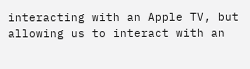interacting with an Apple TV, but allowing us to interact with an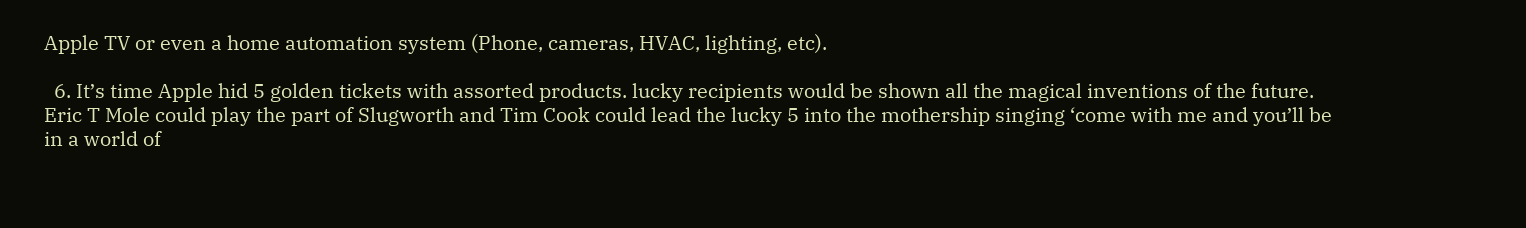Apple TV or even a home automation system (Phone, cameras, HVAC, lighting, etc).

  6. It’s time Apple hid 5 golden tickets with assorted products. lucky recipients would be shown all the magical inventions of the future. Eric T Mole could play the part of Slugworth and Tim Cook could lead the lucky 5 into the mothership singing ‘come with me and you’ll be in a world of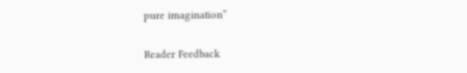pure imagination”

Reader Feedback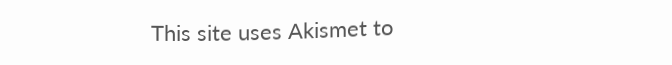This site uses Akismet to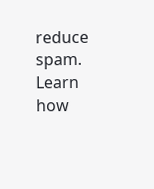reduce spam. Learn how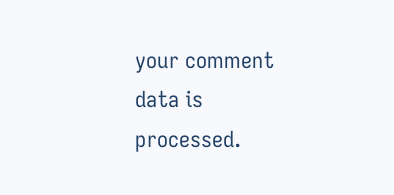your comment data is processed.